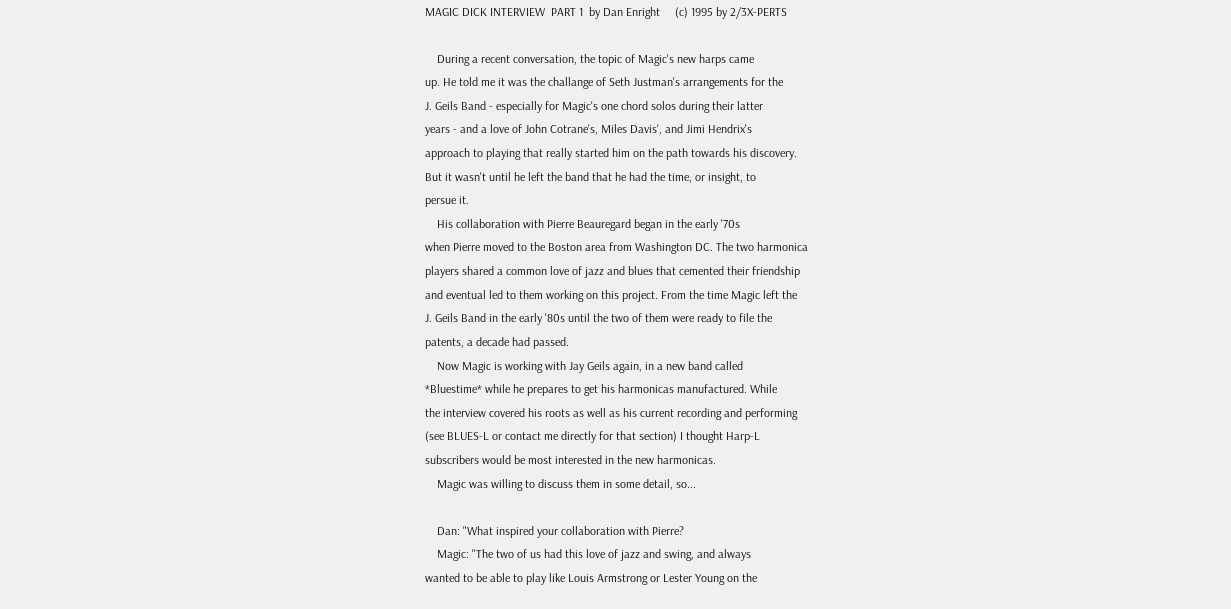MAGIC DICK INTERVIEW  PART 1  by Dan Enright     (c) 1995 by 2/3X-PERTS

    During a recent conversation, the topic of Magic's new harps came
up. He told me it was the challange of Seth Justman's arrangements for the
J. Geils Band - especially for Magic's one chord solos during their latter
years - and a love of John Cotrane's, Miles Davis', and Jimi Hendrix's
approach to playing that really started him on the path towards his discovery.
But it wasn't until he left the band that he had the time, or insight, to
persue it.
    His collaboration with Pierre Beauregard began in the early '70s
when Pierre moved to the Boston area from Washington DC. The two harmonica
players shared a common love of jazz and blues that cemented their friendship
and eventual led to them working on this project. From the time Magic left the
J. Geils Band in the early '80s until the two of them were ready to file the
patents, a decade had passed.
    Now Magic is working with Jay Geils again, in a new band called
*Bluestime* while he prepares to get his harmonicas manufactured. While
the interview covered his roots as well as his current recording and performing
(see BLUES-L or contact me directly for that section) I thought Harp-L
subscribers would be most interested in the new harmonicas.
    Magic was willing to discuss them in some detail, so...

    Dan: "What inspired your collaboration with Pierre?
    Magic: "The two of us had this love of jazz and swing, and always
wanted to be able to play like Louis Armstrong or Lester Young on the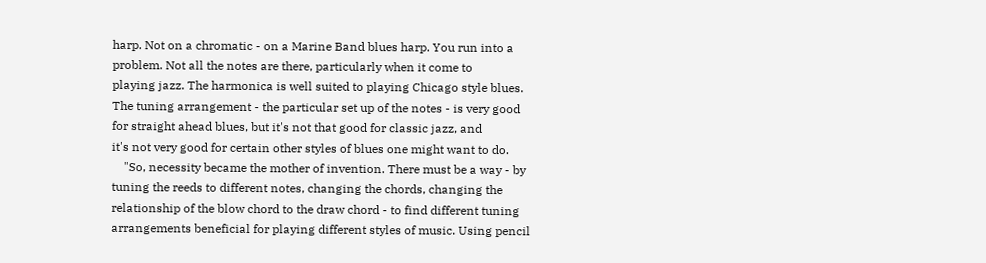harp. Not on a chromatic - on a Marine Band blues harp. You run into a
problem. Not all the notes are there, particularly when it come to
playing jazz. The harmonica is well suited to playing Chicago style blues.
The tuning arrangement - the particular set up of the notes - is very good
for straight ahead blues, but it's not that good for classic jazz, and
it's not very good for certain other styles of blues one might want to do.
    "So, necessity became the mother of invention. There must be a way - by
tuning the reeds to different notes, changing the chords, changing the
relationship of the blow chord to the draw chord - to find different tuning
arrangements beneficial for playing different styles of music. Using pencil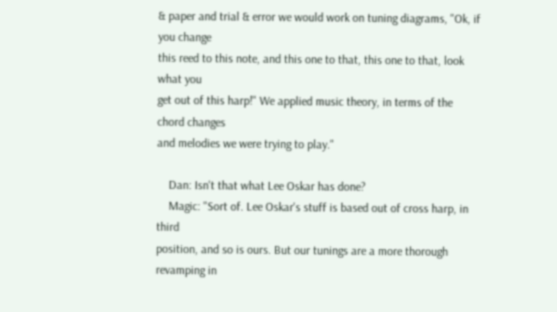& paper and trial & error we would work on tuning diagrams, "Ok, if you change
this reed to this note, and this one to that, this one to that, look what you
get out of this harp!" We applied music theory, in terms of the chord changes
and melodies we were trying to play."

    Dan: Isn't that what Lee Oskar has done?
    Magic: "Sort of. Lee Oskar's stuff is based out of cross harp, in third
position, and so is ours. But our tunings are a more thorough revamping in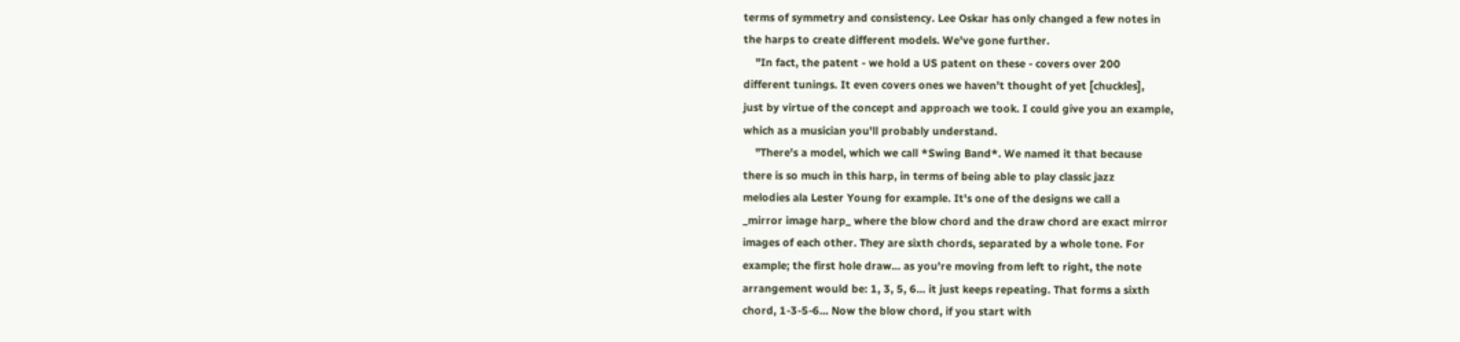terms of symmetry and consistency. Lee Oskar has only changed a few notes in
the harps to create different models. We've gone further.
    "In fact, the patent - we hold a US patent on these - covers over 200
different tunings. It even covers ones we haven't thought of yet [chuckles],
just by virtue of the concept and approach we took. I could give you an example,
which as a musician you'll probably understand.
    "There's a model, which we call *Swing Band*. We named it that because
there is so much in this harp, in terms of being able to play classic jazz
melodies ala Lester Young for example. It's one of the designs we call a
_mirror image harp_ where the blow chord and the draw chord are exact mirror
images of each other. They are sixth chords, separated by a whole tone. For
example; the first hole draw... as you're moving from left to right, the note
arrangement would be: 1, 3, 5, 6... it just keeps repeating. That forms a sixth
chord, 1-3-5-6... Now the blow chord, if you start with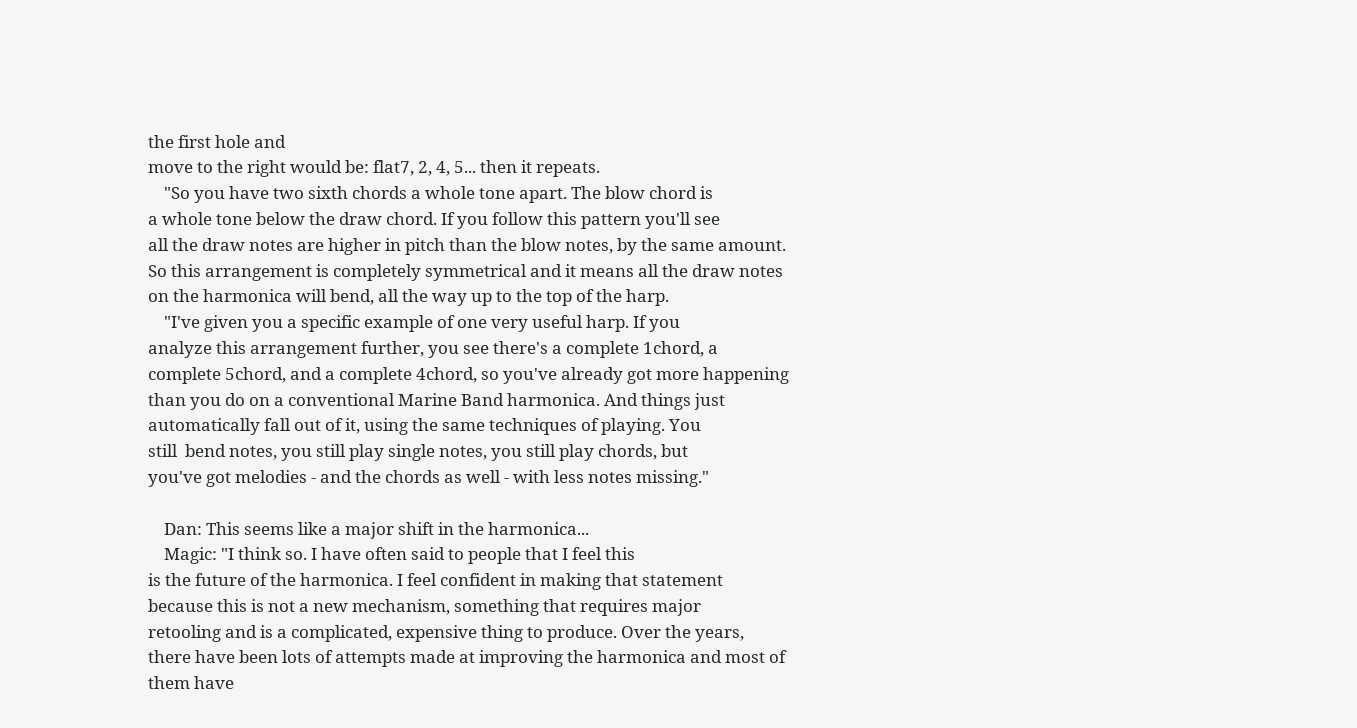the first hole and
move to the right would be: flat7, 2, 4, 5... then it repeats.
    "So you have two sixth chords a whole tone apart. The blow chord is
a whole tone below the draw chord. If you follow this pattern you'll see
all the draw notes are higher in pitch than the blow notes, by the same amount.
So this arrangement is completely symmetrical and it means all the draw notes
on the harmonica will bend, all the way up to the top of the harp.
    "I've given you a specific example of one very useful harp. If you
analyze this arrangement further, you see there's a complete 1chord, a
complete 5chord, and a complete 4chord, so you've already got more happening
than you do on a conventional Marine Band harmonica. And things just
automatically fall out of it, using the same techniques of playing. You
still  bend notes, you still play single notes, you still play chords, but
you've got melodies - and the chords as well - with less notes missing."

    Dan: This seems like a major shift in the harmonica...
    Magic: "I think so. I have often said to people that I feel this
is the future of the harmonica. I feel confident in making that statement
because this is not a new mechanism, something that requires major
retooling and is a complicated, expensive thing to produce. Over the years,
there have been lots of attempts made at improving the harmonica and most of
them have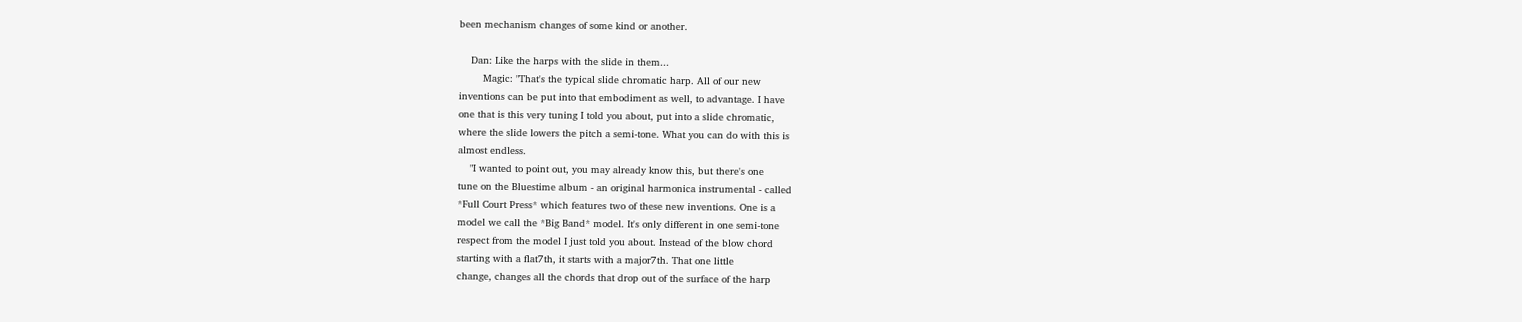been mechanism changes of some kind or another.

    Dan: Like the harps with the slide in them...
        Magic: "That's the typical slide chromatic harp. All of our new
inventions can be put into that embodiment as well, to advantage. I have
one that is this very tuning I told you about, put into a slide chromatic,
where the slide lowers the pitch a semi-tone. What you can do with this is
almost endless.
    "I wanted to point out, you may already know this, but there's one
tune on the Bluestime album - an original harmonica instrumental - called
*Full Court Press* which features two of these new inventions. One is a
model we call the *Big Band* model. It's only different in one semi-tone
respect from the model I just told you about. Instead of the blow chord
starting with a flat7th, it starts with a major7th. That one little
change, changes all the chords that drop out of the surface of the harp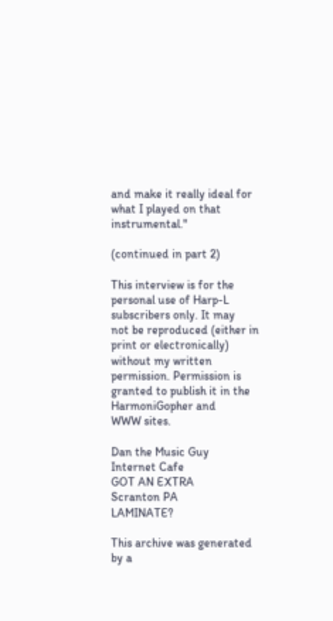and make it really ideal for what I played on that instrumental."

(continued in part 2)

This interview is for the personal use of Harp-L subscribers only. It may
not be reproduced (either in print or electronically) without my written
permission. Permission is granted to publish it in the HarmoniGopher and
WWW sites.

Dan the Music Guy
Internet Cafe                         GOT AN EXTRA
Scranton PA                            LAMINATE?

This archive was generated by a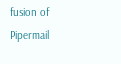fusion of Pipermail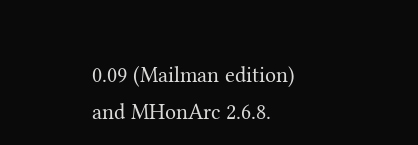0.09 (Mailman edition) and MHonArc 2.6.8.